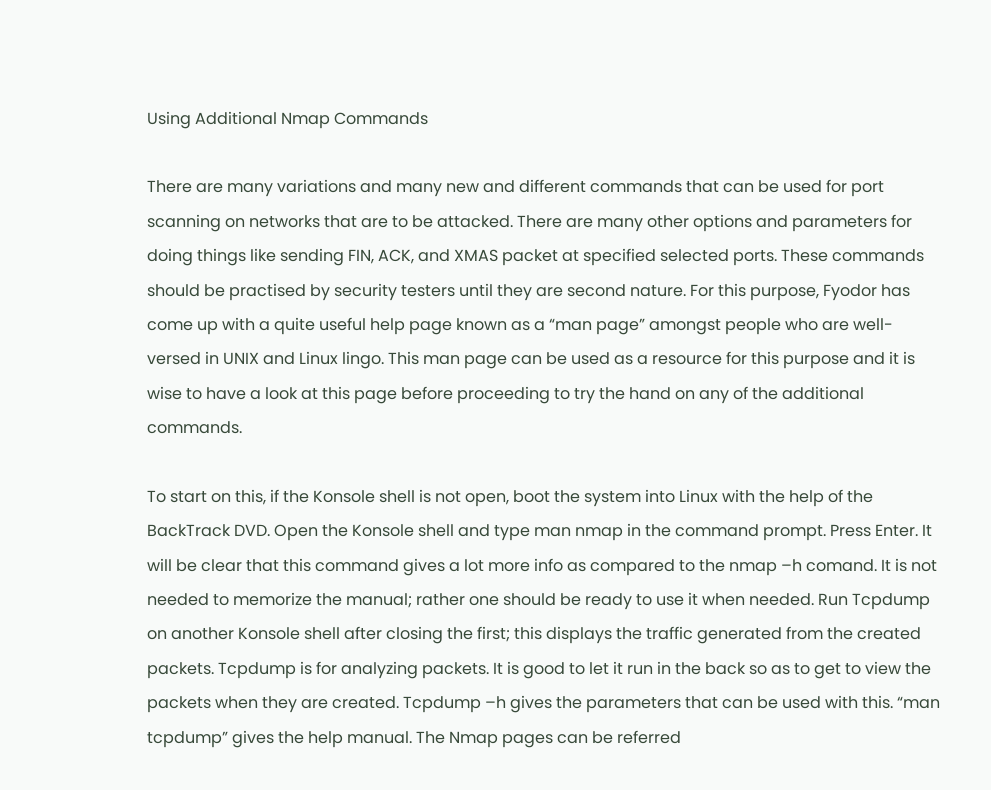Using Additional Nmap Commands

There are many variations and many new and different commands that can be used for port scanning on networks that are to be attacked. There are many other options and parameters for doing things like sending FIN, ACK, and XMAS packet at specified selected ports. These commands should be practised by security testers until they are second nature. For this purpose, Fyodor has come up with a quite useful help page known as a “man page” amongst people who are well-versed in UNIX and Linux lingo. This man page can be used as a resource for this purpose and it is wise to have a look at this page before proceeding to try the hand on any of the additional commands.

To start on this, if the Konsole shell is not open, boot the system into Linux with the help of the BackTrack DVD. Open the Konsole shell and type man nmap in the command prompt. Press Enter. It will be clear that this command gives a lot more info as compared to the nmap –h comand. It is not needed to memorize the manual; rather one should be ready to use it when needed. Run Tcpdump on another Konsole shell after closing the first; this displays the traffic generated from the created packets. Tcpdump is for analyzing packets. It is good to let it run in the back so as to get to view the packets when they are created. Tcpdump –h gives the parameters that can be used with this. “man tcpdump” gives the help manual. The Nmap pages can be referred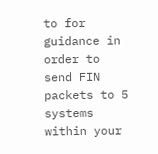to for guidance in order to send FIN packets to 5 systems within your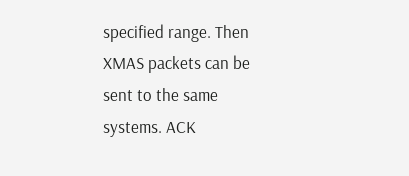specified range. Then XMAS packets can be sent to the same systems. ACK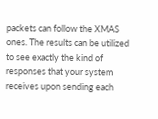packets can follow the XMAS ones. The results can be utilized to see exactly the kind of responses that your system receives upon sending each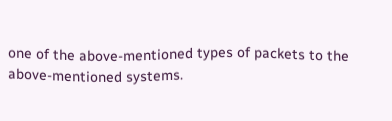one of the above-mentioned types of packets to the above-mentioned systems.